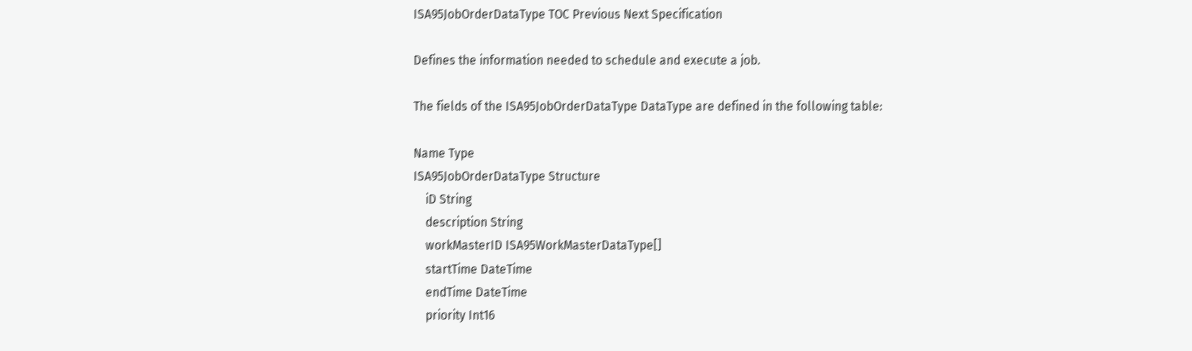ISA95JobOrderDataType TOC Previous Next Specification

Defines the information needed to schedule and execute a job.

The fields of the ISA95JobOrderDataType DataType are defined in the following table:

Name Type
ISA95JobOrderDataType Structure
    iD String
    description String
    workMasterID ISA95WorkMasterDataType[]
    startTime DateTime
    endTime DateTime
    priority Int16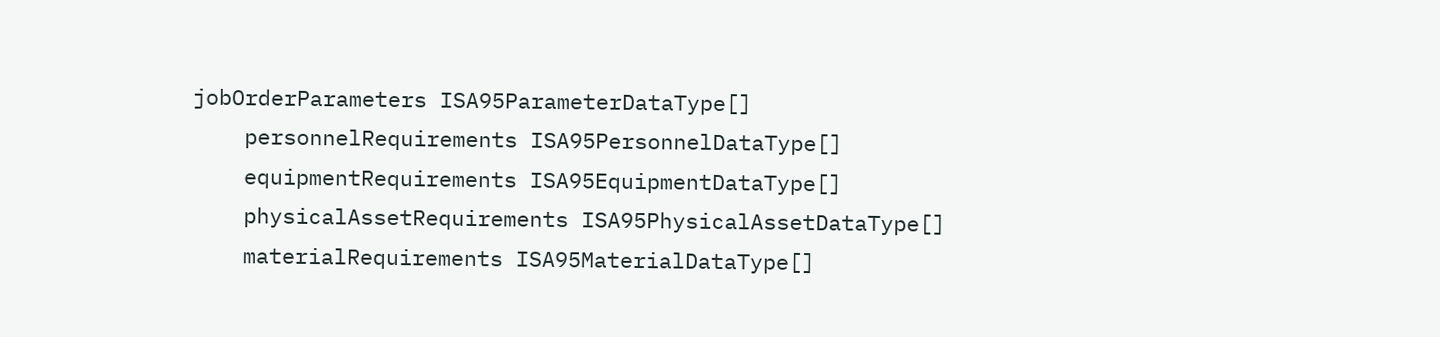jobOrderParameters ISA95ParameterDataType[]
    personnelRequirements ISA95PersonnelDataType[]
    equipmentRequirements ISA95EquipmentDataType[]
    physicalAssetRequirements ISA95PhysicalAssetDataType[]
    materialRequirements ISA95MaterialDataType[]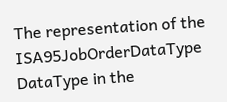The representation of the ISA95JobOrderDataType DataType in the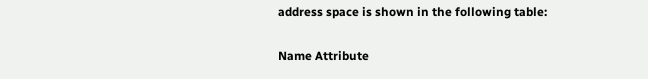address space is shown in the following table:

Name Attribute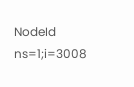NodeId ns=1;i=3008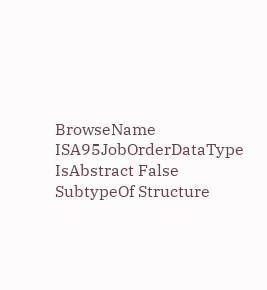BrowseName ISA95JobOrderDataType
IsAbstract False
SubtypeOf Structure